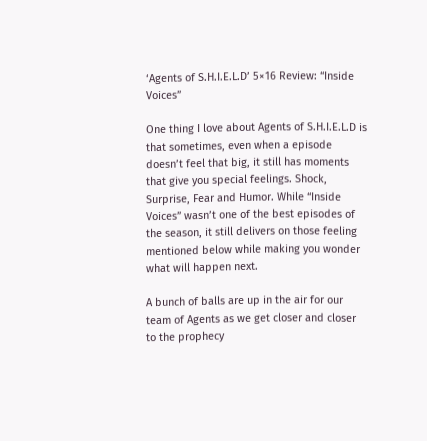‘Agents of S.H.I.E.L.D’ 5×16 Review: “Inside Voices”

One thing I love about Agents of S.H.I.E.L.D is that sometimes, even when a episode doesn’t feel that big, it still has moments that give you special feelings. Shock, Surprise, Fear and Humor. While “Inside Voices” wasn’t one of the best episodes of the season, it still delivers on those feeling mentioned below while making you wonder what will happen next.

A bunch of balls are up in the air for our team of Agents as we get closer and closer to the prophecy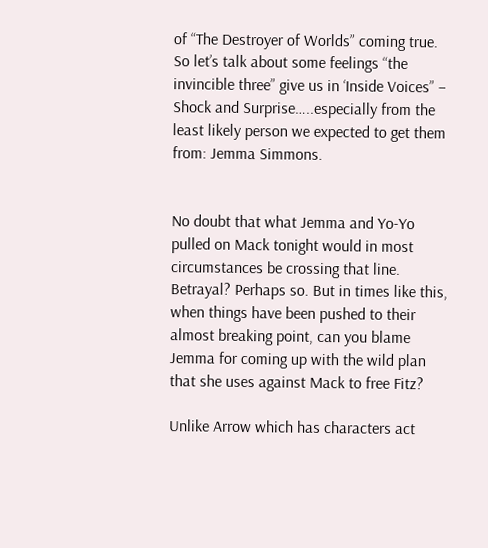of “The Destroyer of Worlds” coming true. So let’s talk about some feelings “the invincible three” give us in ‘Inside Voices” – Shock and Surprise…..especially from the least likely person we expected to get them from: Jemma Simmons.


No doubt that what Jemma and Yo-Yo pulled on Mack tonight would in most circumstances be crossing that line. Betrayal? Perhaps so. But in times like this, when things have been pushed to their almost breaking point, can you blame Jemma for coming up with the wild plan that she uses against Mack to free Fitz?

Unlike Arrow which has characters act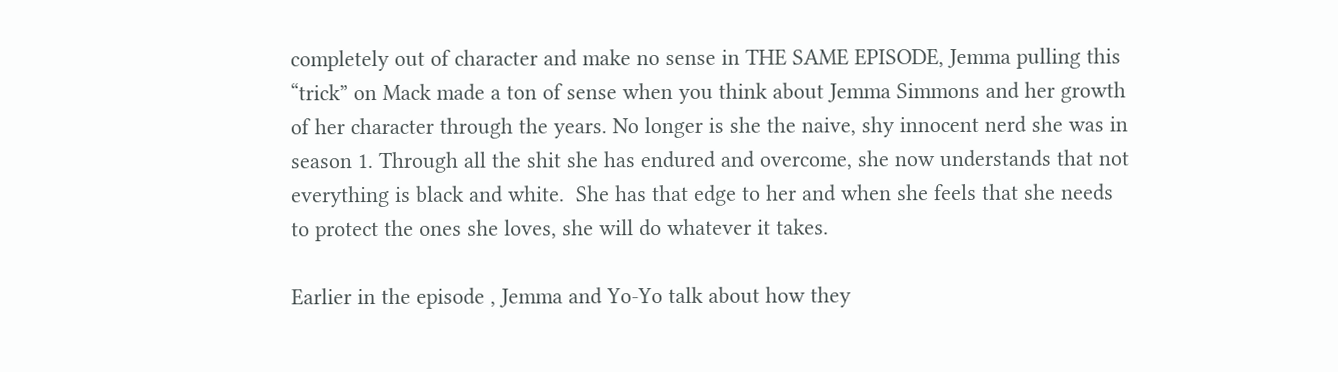completely out of character and make no sense in THE SAME EPISODE, Jemma pulling this “trick” on Mack made a ton of sense when you think about Jemma Simmons and her growth of her character through the years. No longer is she the naive, shy innocent nerd she was in season 1. Through all the shit she has endured and overcome, she now understands that not everything is black and white.  She has that edge to her and when she feels that she needs to protect the ones she loves, she will do whatever it takes.

Earlier in the episode , Jemma and Yo-Yo talk about how they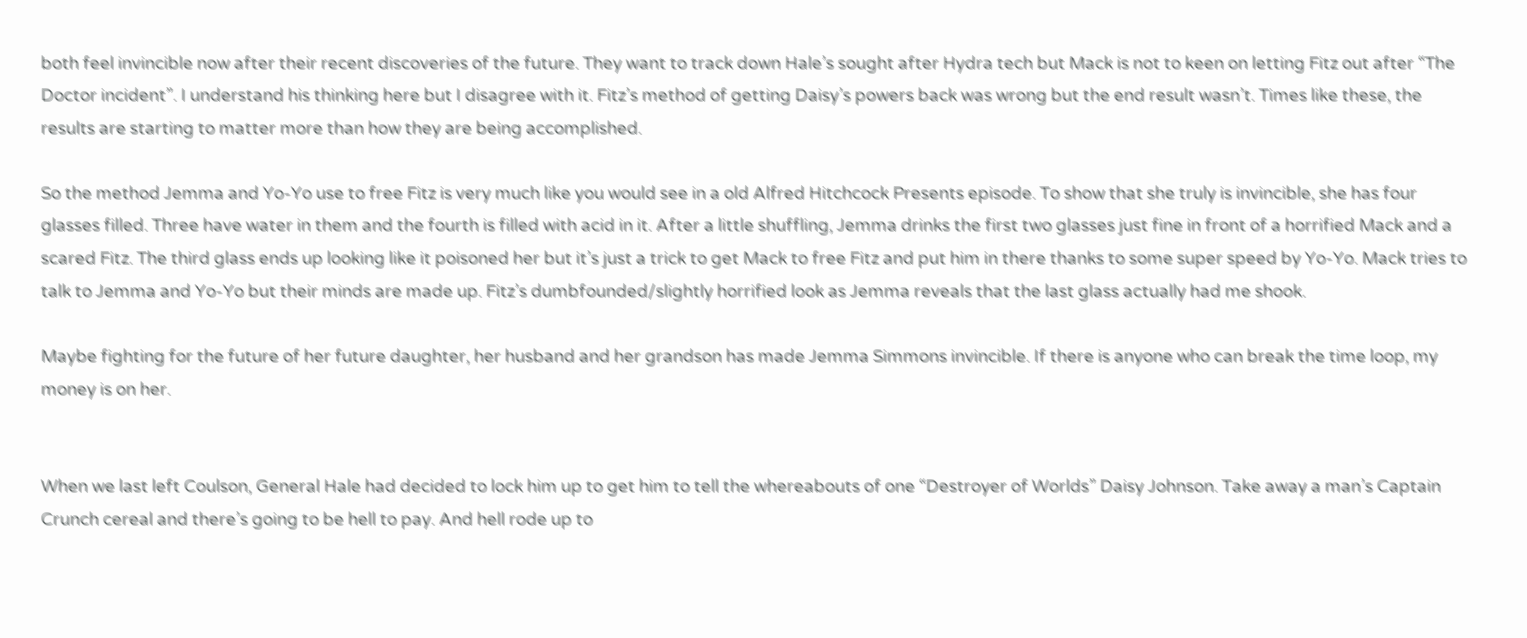both feel invincible now after their recent discoveries of the future. They want to track down Hale’s sought after Hydra tech but Mack is not to keen on letting Fitz out after “The Doctor incident”. I understand his thinking here but I disagree with it. Fitz’s method of getting Daisy’s powers back was wrong but the end result wasn’t. Times like these, the results are starting to matter more than how they are being accomplished.

So the method Jemma and Yo-Yo use to free Fitz is very much like you would see in a old Alfred Hitchcock Presents episode. To show that she truly is invincible, she has four glasses filled. Three have water in them and the fourth is filled with acid in it. After a little shuffling, Jemma drinks the first two glasses just fine in front of a horrified Mack and a scared Fitz. The third glass ends up looking like it poisoned her but it’s just a trick to get Mack to free Fitz and put him in there thanks to some super speed by Yo-Yo. Mack tries to talk to Jemma and Yo-Yo but their minds are made up. Fitz’s dumbfounded/slightly horrified look as Jemma reveals that the last glass actually had me shook.

Maybe fighting for the future of her future daughter, her husband and her grandson has made Jemma Simmons invincible. If there is anyone who can break the time loop, my money is on her.


When we last left Coulson, General Hale had decided to lock him up to get him to tell the whereabouts of one “Destroyer of Worlds” Daisy Johnson. Take away a man’s Captain Crunch cereal and there’s going to be hell to pay. And hell rode up to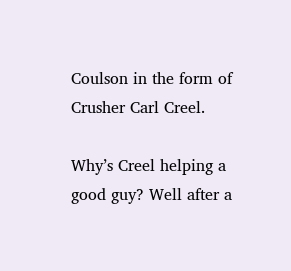Coulson in the form of Crusher Carl Creel.

Why’s Creel helping a good guy? Well after a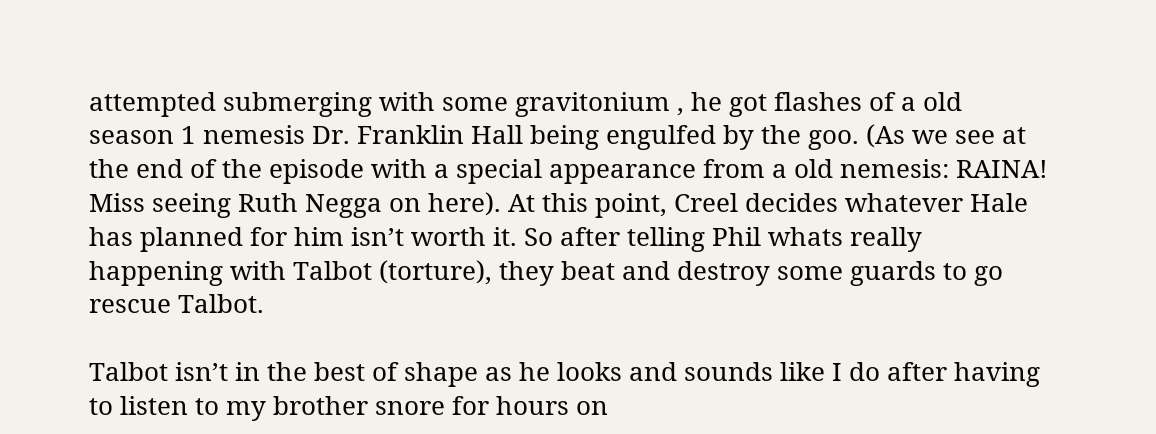attempted submerging with some gravitonium , he got flashes of a old season 1 nemesis Dr. Franklin Hall being engulfed by the goo. (As we see at the end of the episode with a special appearance from a old nemesis: RAINA! Miss seeing Ruth Negga on here). At this point, Creel decides whatever Hale has planned for him isn’t worth it. So after telling Phil whats really happening with Talbot (torture), they beat and destroy some guards to go rescue Talbot.

Talbot isn’t in the best of shape as he looks and sounds like I do after having to listen to my brother snore for hours on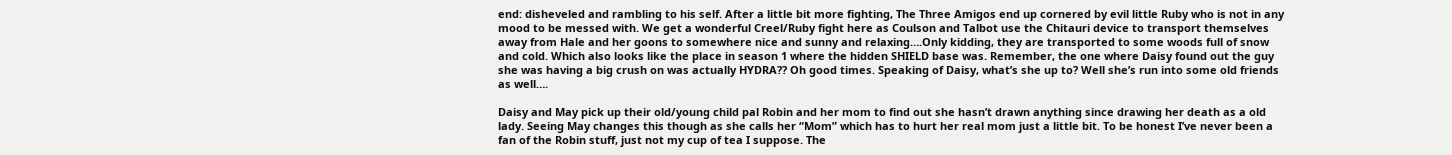end: disheveled and rambling to his self. After a little bit more fighting, The Three Amigos end up cornered by evil little Ruby who is not in any mood to be messed with. We get a wonderful Creel/Ruby fight here as Coulson and Talbot use the Chitauri device to transport themselves away from Hale and her goons to somewhere nice and sunny and relaxing….Only kidding, they are transported to some woods full of snow and cold. Which also looks like the place in season 1 where the hidden SHIELD base was. Remember, the one where Daisy found out the guy she was having a big crush on was actually HYDRA?? Oh good times. Speaking of Daisy, what’s she up to? Well she’s run into some old friends as well….

Daisy and May pick up their old/young child pal Robin and her mom to find out she hasn’t drawn anything since drawing her death as a old lady. Seeing May changes this though as she calls her “Mom” which has to hurt her real mom just a little bit. To be honest I’ve never been a fan of the Robin stuff, just not my cup of tea I suppose. The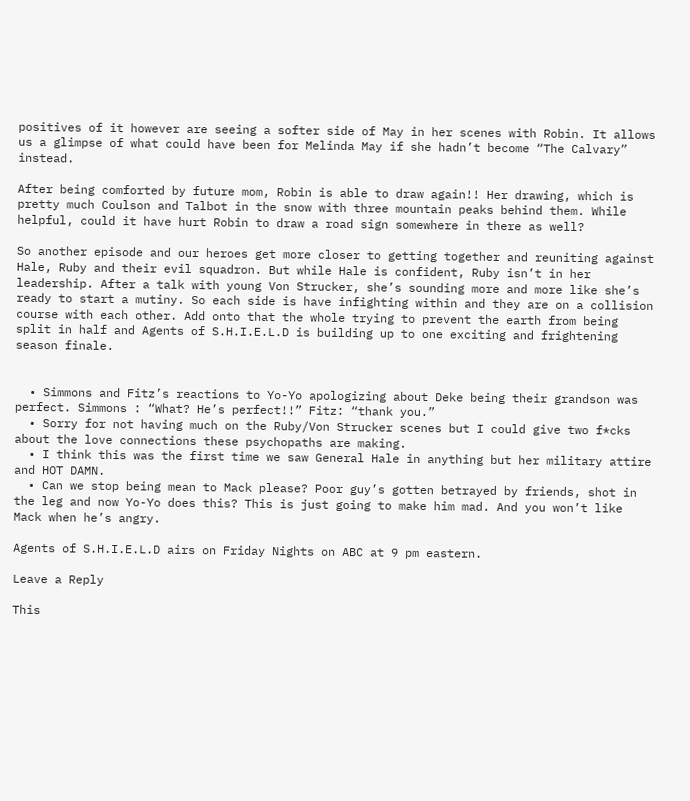positives of it however are seeing a softer side of May in her scenes with Robin. It allows us a glimpse of what could have been for Melinda May if she hadn’t become “The Calvary” instead.

After being comforted by future mom, Robin is able to draw again!! Her drawing, which is pretty much Coulson and Talbot in the snow with three mountain peaks behind them. While helpful, could it have hurt Robin to draw a road sign somewhere in there as well?

So another episode and our heroes get more closer to getting together and reuniting against Hale, Ruby and their evil squadron. But while Hale is confident, Ruby isn’t in her leadership. After a talk with young Von Strucker, she’s sounding more and more like she’s ready to start a mutiny. So each side is have infighting within and they are on a collision course with each other. Add onto that the whole trying to prevent the earth from being split in half and Agents of S.H.I.E.L.D is building up to one exciting and frightening season finale.


  • Simmons and Fitz’s reactions to Yo-Yo apologizing about Deke being their grandson was perfect. Simmons : “What? He’s perfect!!” Fitz: “thank you.”
  • Sorry for not having much on the Ruby/Von Strucker scenes but I could give two f*cks about the love connections these psychopaths are making.
  • I think this was the first time we saw General Hale in anything but her military attire and HOT DAMN.
  • Can we stop being mean to Mack please? Poor guy’s gotten betrayed by friends, shot in the leg and now Yo-Yo does this? This is just going to make him mad. And you won’t like Mack when he’s angry.

Agents of S.H.I.E.L.D airs on Friday Nights on ABC at 9 pm eastern.

Leave a Reply

This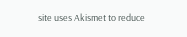site uses Akismet to reduce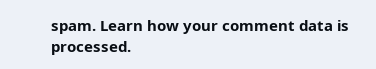spam. Learn how your comment data is processed.